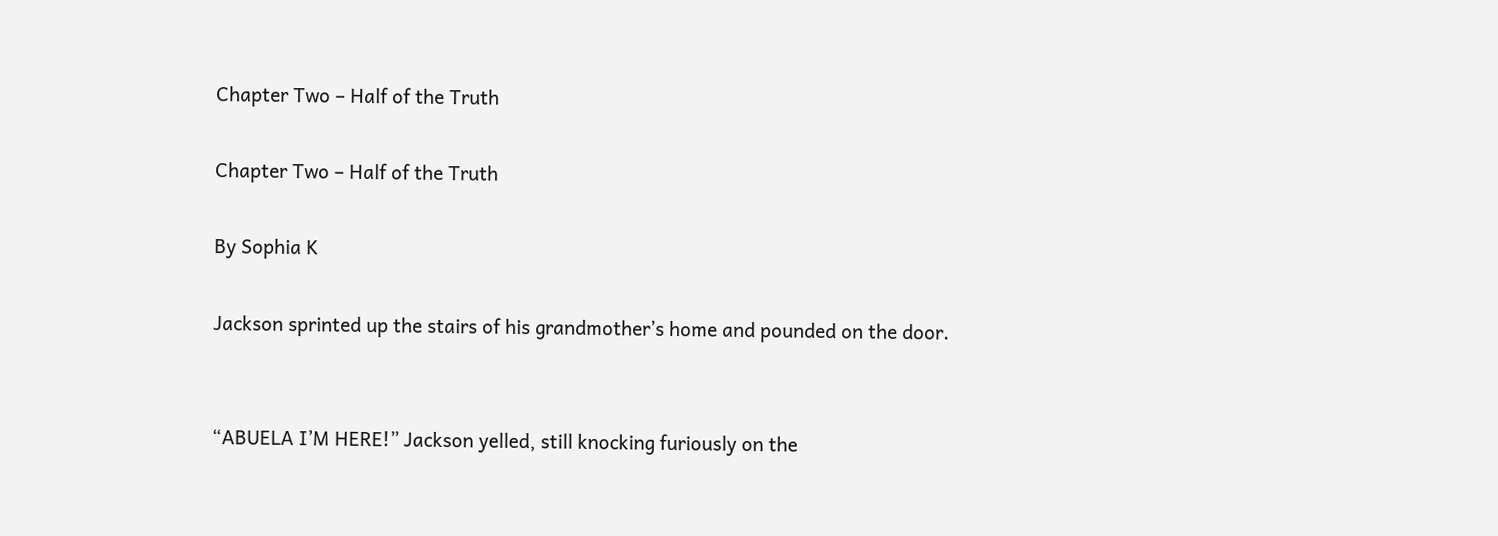Chapter Two – Half of the Truth

Chapter Two – Half of the Truth

By Sophia K

Jackson sprinted up the stairs of his grandmother’s home and pounded on the door.


“ABUELA I’M HERE!” Jackson yelled, still knocking furiously on the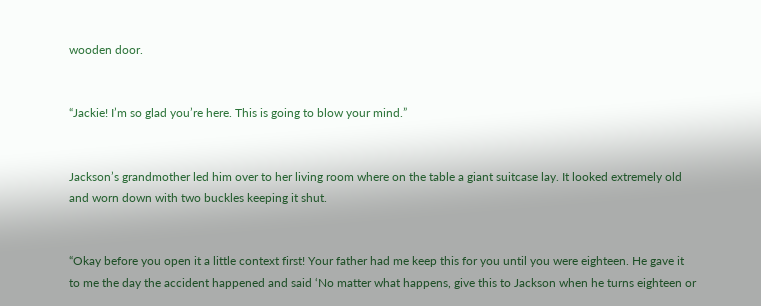wooden door.


“Jackie! I’m so glad you’re here. This is going to blow your mind.”


Jackson’s grandmother led him over to her living room where on the table a giant suitcase lay. It looked extremely old and worn down with two buckles keeping it shut.


“Okay before you open it a little context first! Your father had me keep this for you until you were eighteen. He gave it to me the day the accident happened and said ‘No matter what happens, give this to Jackson when he turns eighteen or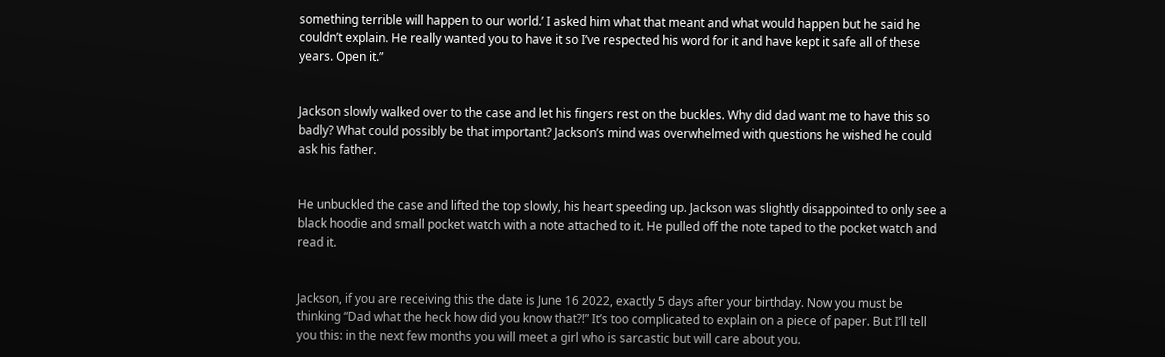something terrible will happen to our world.’ I asked him what that meant and what would happen but he said he couldn’t explain. He really wanted you to have it so I’ve respected his word for it and have kept it safe all of these years. Open it.”


Jackson slowly walked over to the case and let his fingers rest on the buckles. Why did dad want me to have this so badly? What could possibly be that important? Jackson’s mind was overwhelmed with questions he wished he could ask his father.


He unbuckled the case and lifted the top slowly, his heart speeding up. Jackson was slightly disappointed to only see a black hoodie and small pocket watch with a note attached to it. He pulled off the note taped to the pocket watch and read it.


Jackson, if you are receiving this the date is June 16 2022, exactly 5 days after your birthday. Now you must be thinking “Dad what the heck how did you know that?!” It’s too complicated to explain on a piece of paper. But I’ll tell you this: in the next few months you will meet a girl who is sarcastic but will care about you.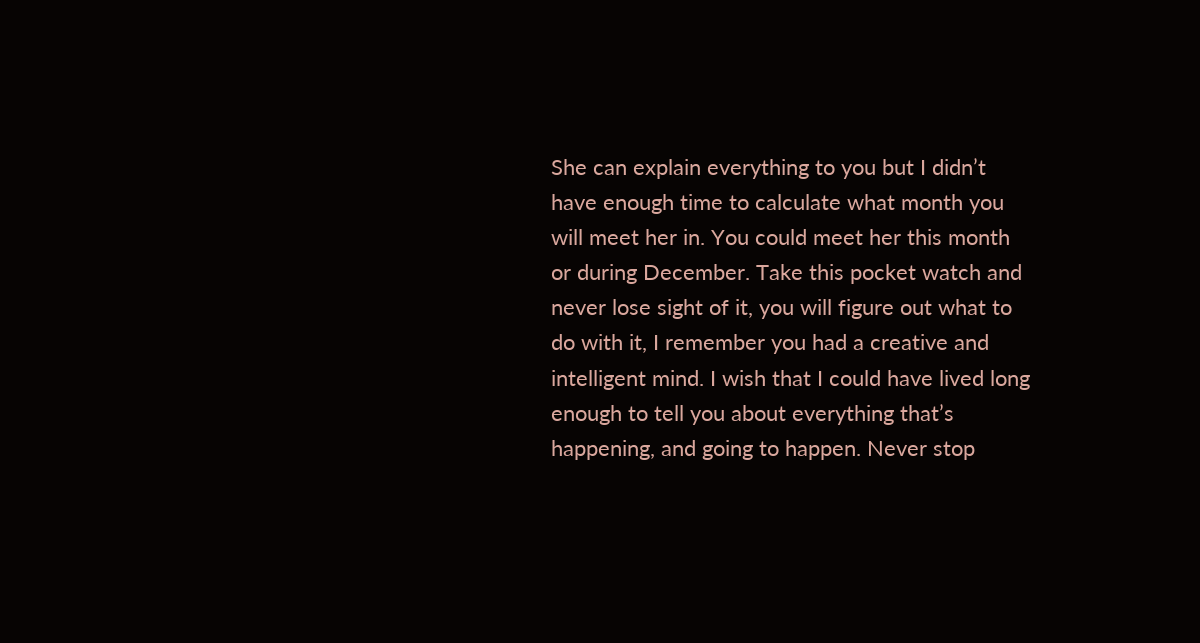She can explain everything to you but I didn’t have enough time to calculate what month you will meet her in. You could meet her this month or during December. Take this pocket watch and never lose sight of it, you will figure out what to do with it, I remember you had a creative and intelligent mind. I wish that I could have lived long enough to tell you about everything that’s happening, and going to happen. Never stop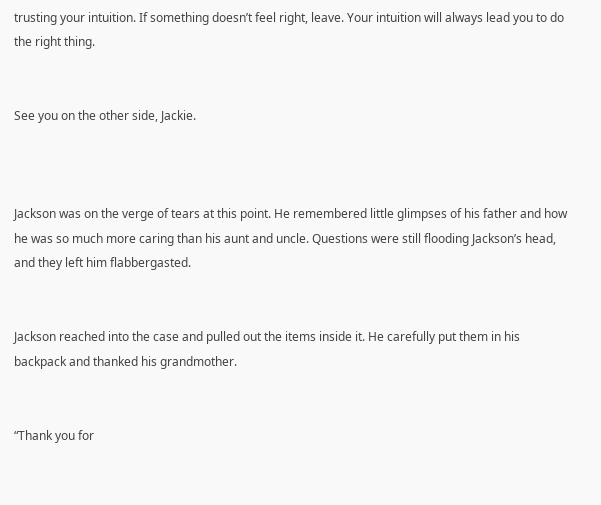trusting your intuition. If something doesn’t feel right, leave. Your intuition will always lead you to do the right thing.


See you on the other side, Jackie.



Jackson was on the verge of tears at this point. He remembered little glimpses of his father and how he was so much more caring than his aunt and uncle. Questions were still flooding Jackson’s head, and they left him flabbergasted.


Jackson reached into the case and pulled out the items inside it. He carefully put them in his backpack and thanked his grandmother.


“Thank you for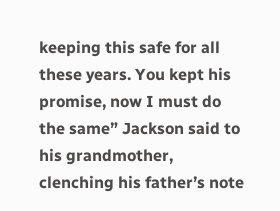keeping this safe for all these years. You kept his promise, now I must do the same” Jackson said to his grandmother, clenching his father’s note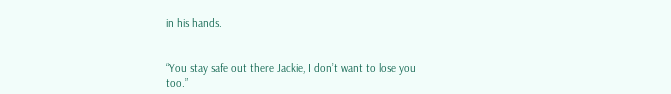in his hands.


“You stay safe out there Jackie, I don’t want to lose you too.”